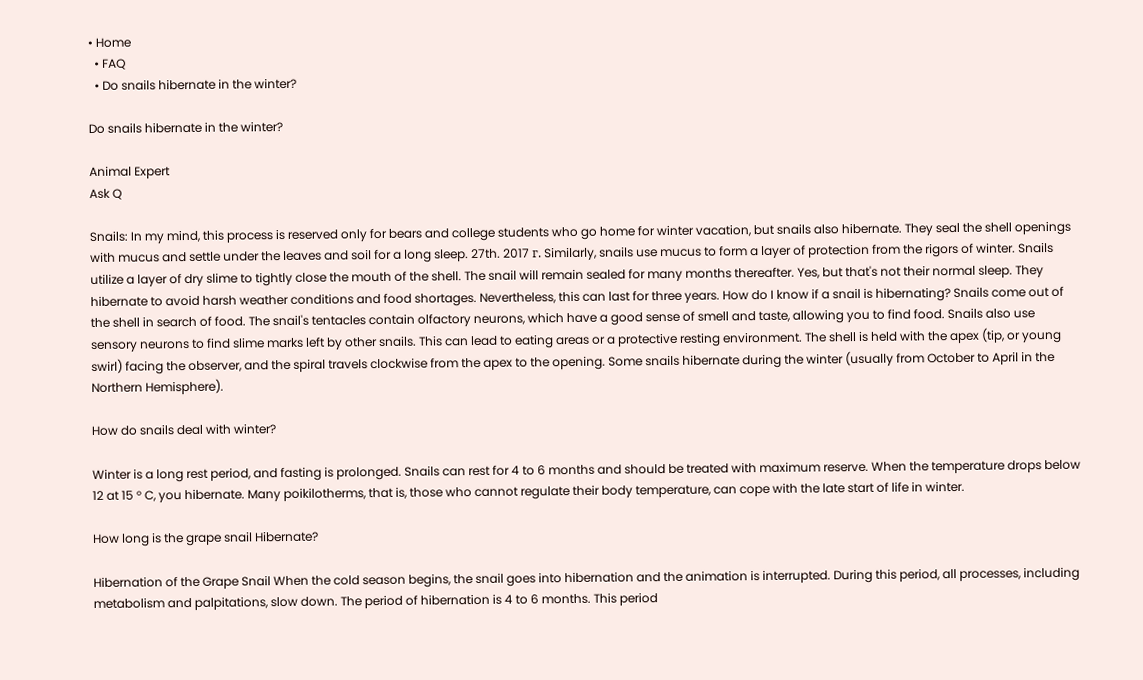• Home
  • FAQ
  • Do snails hibernate in the winter?

Do snails hibernate in the winter?

Animal Expert
Ask Q

Snails: In my mind, this process is reserved only for bears and college students who go home for winter vacation, but snails also hibernate. They seal the shell openings with mucus and settle under the leaves and soil for a long sleep. 27th. 2017 г. Similarly, snails use mucus to form a layer of protection from the rigors of winter. Snails utilize a layer of dry slime to tightly close the mouth of the shell. The snail will remain sealed for many months thereafter. Yes, but that's not their normal sleep. They hibernate to avoid harsh weather conditions and food shortages. Nevertheless, this can last for three years. How do I know if a snail is hibernating? Snails come out of the shell in search of food. The snail's tentacles contain olfactory neurons, which have a good sense of smell and taste, allowing you to find food. Snails also use sensory neurons to find slime marks left by other snails. This can lead to eating areas or a protective resting environment. The shell is held with the apex (tip, or young swirl) facing the observer, and the spiral travels clockwise from the apex to the opening. Some snails hibernate during the winter (usually from October to April in the Northern Hemisphere).

How do snails deal with winter?

Winter is a long rest period, and fasting is prolonged. Snails can rest for 4 to 6 months and should be treated with maximum reserve. When the temperature drops below 12 at 15 ° C, you hibernate. Many poikilotherms, that is, those who cannot regulate their body temperature, can cope with the late start of life in winter.

How long is the grape snail Hibernate?

Hibernation of the Grape Snail When the cold season begins, the snail goes into hibernation and the animation is interrupted. During this period, all processes, including metabolism and palpitations, slow down. The period of hibernation is 4 to 6 months. This period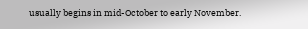usually begins in mid-October to early November.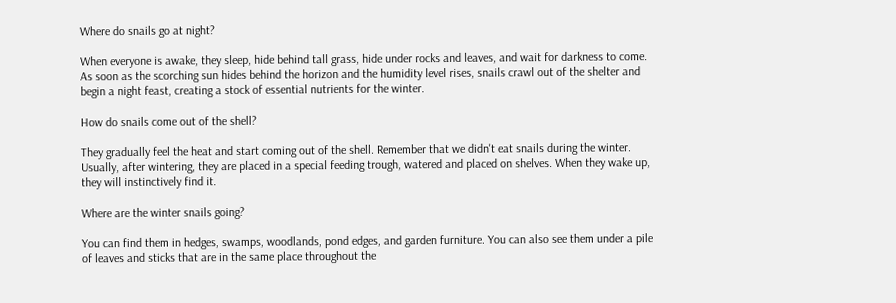Where do snails go at night?

When everyone is awake, they sleep, hide behind tall grass, hide under rocks and leaves, and wait for darkness to come. As soon as the scorching sun hides behind the horizon and the humidity level rises, snails crawl out of the shelter and begin a night feast, creating a stock of essential nutrients for the winter.

How do snails come out of the shell?

They gradually feel the heat and start coming out of the shell. Remember that we didn't eat snails during the winter. Usually, after wintering, they are placed in a special feeding trough, watered and placed on shelves. When they wake up, they will instinctively find it.

Where are the winter snails going?

You can find them in hedges, swamps, woodlands, pond edges, and garden furniture. You can also see them under a pile of leaves and sticks that are in the same place throughout the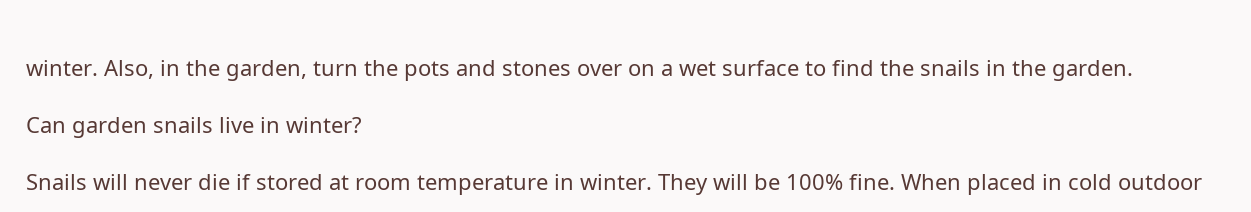winter. Also, in the garden, turn the pots and stones over on a wet surface to find the snails in the garden.

Can garden snails live in winter?

Snails will never die if stored at room temperature in winter. They will be 100% fine. When placed in cold outdoor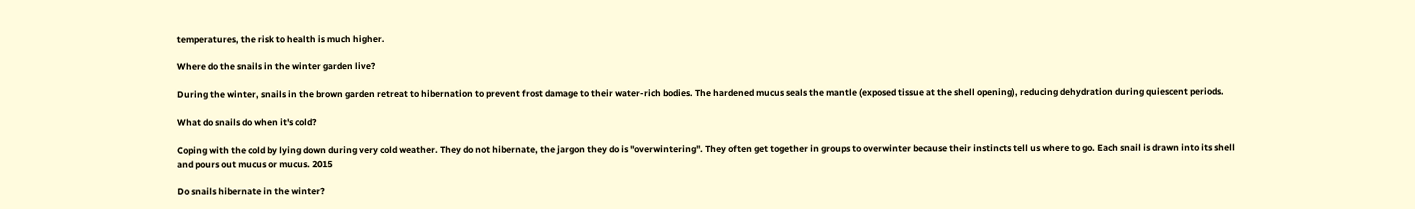temperatures, the risk to health is much higher.

Where do the snails in the winter garden live?

During the winter, snails in the brown garden retreat to hibernation to prevent frost damage to their water-rich bodies. The hardened mucus seals the mantle (exposed tissue at the shell opening), reducing dehydration during quiescent periods.

What do snails do when it's cold?

Coping with the cold by lying down during very cold weather. They do not hibernate, the jargon they do is "overwintering". They often get together in groups to overwinter because their instincts tell us where to go. Each snail is drawn into its shell and pours out mucus or mucus. 2015

Do snails hibernate in the winter?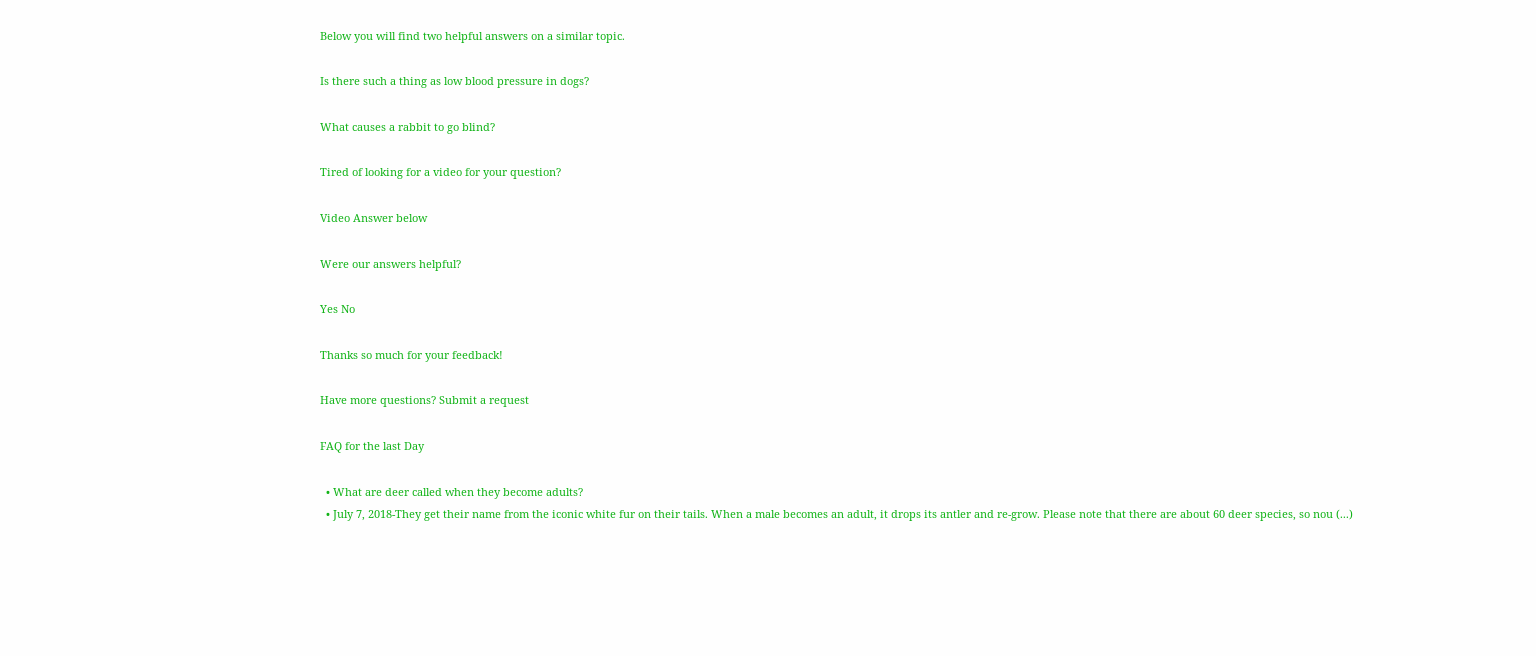Below you will find two helpful answers on a similar topic.

Is there such a thing as low blood pressure in dogs?

What causes a rabbit to go blind?

Tired of looking for a video for your question?

Video Answer below

Were our answers helpful?

Yes No

Thanks so much for your feedback!

Have more questions? Submit a request

FAQ for the last Day

  • What are deer called when they become adults?
  • July 7, 2018-They get their name from the iconic white fur on their tails. When a male becomes an adult, it drops its antler and re-grow. Please note that there are about 60 deer species, so nou (...)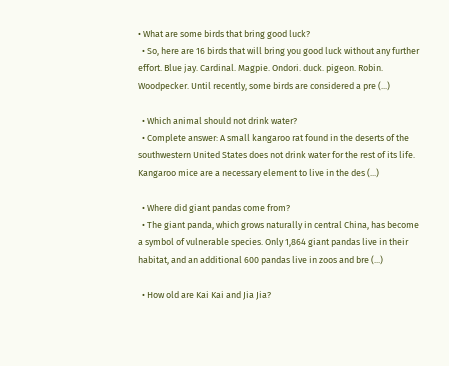• What are some birds that bring good luck?
  • So, here are 16 birds that will bring you good luck without any further effort. Blue jay. Cardinal. Magpie. Ondori. duck. pigeon. Robin. Woodpecker. Until recently, some birds are considered a pre (...)

  • Which animal should not drink water?
  • Complete answer: A small kangaroo rat found in the deserts of the southwestern United States does not drink water for the rest of its life. Kangaroo mice are a necessary element to live in the des (...)

  • Where did giant pandas come from?
  • The giant panda, which grows naturally in central China, has become a symbol of vulnerable species. Only 1,864 giant pandas live in their habitat, and an additional 600 pandas live in zoos and bre (...)

  • How old are Kai Kai and Jia Jia?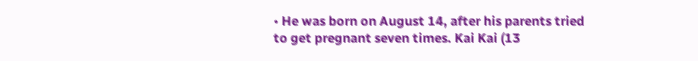• He was born on August 14, after his parents tried to get pregnant seven times. Kai Kai (13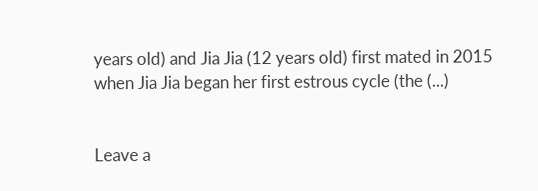years old) and Jia Jia (12 years old) first mated in 2015 when Jia Jia began her first estrous cycle (the (...)


Leave a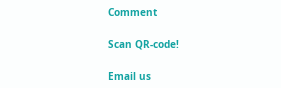Comment

Scan QR-code!

Email us